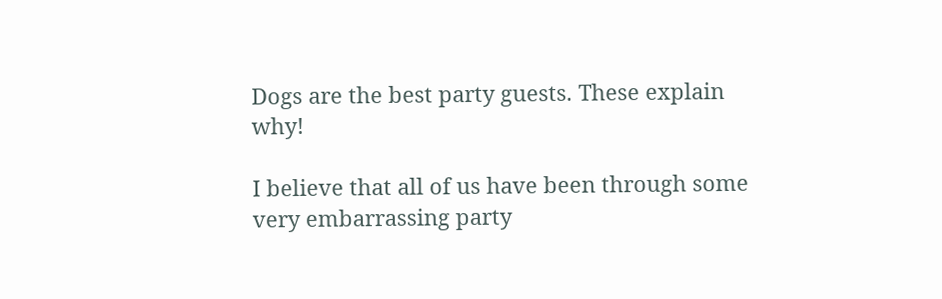Dogs are the best party guests. These explain why!

I believe that all of us have been through some very embarrassing party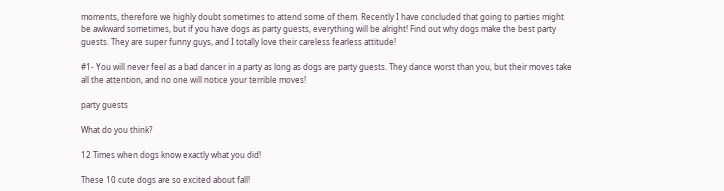moments, therefore we highly doubt sometimes to attend some of them. Recently I have concluded that going to parties might be awkward sometimes, but if you have dogs as party guests, everything will be alright! Find out why dogs make the best party guests. They are super funny guys, and I totally love their careless fearless attitude!

#1- You will never feel as a bad dancer in a party as long as dogs are party guests. They dance worst than you, but their moves take all the attention, and no one will notice your terrible moves!

party guests

What do you think?

12 Times when dogs know exactly what you did!

These 10 cute dogs are so excited about fall!